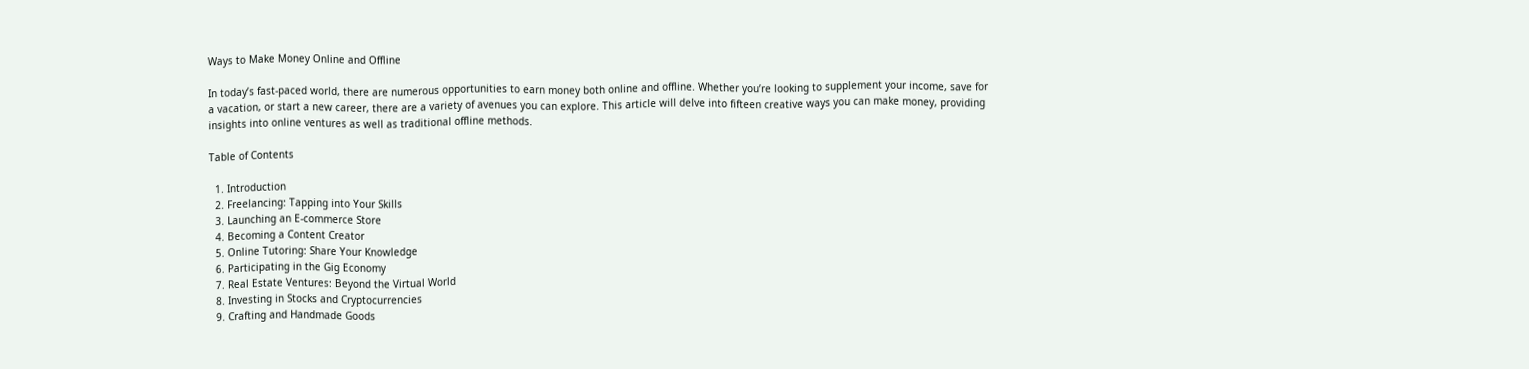Ways to Make Money Online and Offline

In today’s fast-paced world, there are numerous opportunities to earn money both online and offline. Whether you’re looking to supplement your income, save for a vacation, or start a new career, there are a variety of avenues you can explore. This article will delve into fifteen creative ways you can make money, providing insights into online ventures as well as traditional offline methods.

Table of Contents

  1. Introduction
  2. Freelancing: Tapping into Your Skills
  3. Launching an E-commerce Store
  4. Becoming a Content Creator
  5. Online Tutoring: Share Your Knowledge
  6. Participating in the Gig Economy
  7. Real Estate Ventures: Beyond the Virtual World
  8. Investing in Stocks and Cryptocurrencies
  9. Crafting and Handmade Goods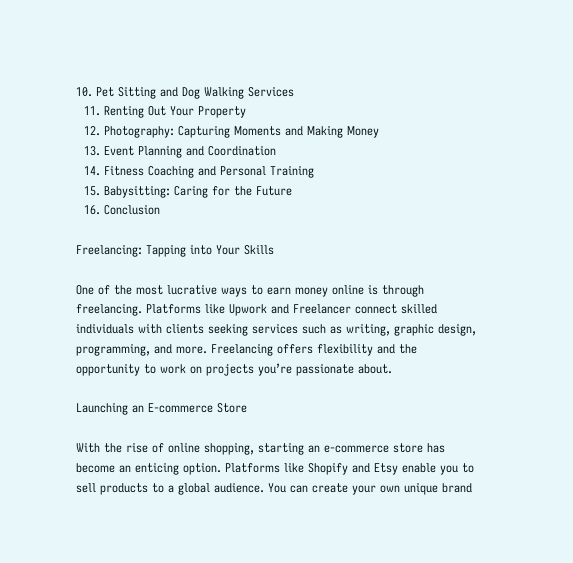10. Pet Sitting and Dog Walking Services
  11. Renting Out Your Property
  12. Photography: Capturing Moments and Making Money
  13. Event Planning and Coordination
  14. Fitness Coaching and Personal Training
  15. Babysitting: Caring for the Future
  16. Conclusion

Freelancing: Tapping into Your Skills

One of the most lucrative ways to earn money online is through freelancing. Platforms like Upwork and Freelancer connect skilled individuals with clients seeking services such as writing, graphic design, programming, and more. Freelancing offers flexibility and the opportunity to work on projects you’re passionate about.

Launching an E-commerce Store

With the rise of online shopping, starting an e-commerce store has become an enticing option. Platforms like Shopify and Etsy enable you to sell products to a global audience. You can create your own unique brand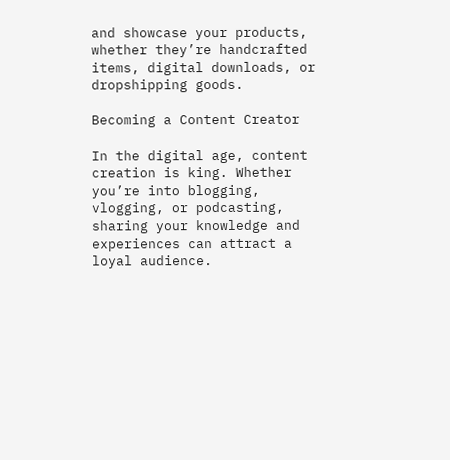and showcase your products, whether they’re handcrafted items, digital downloads, or dropshipping goods.

Becoming a Content Creator

In the digital age, content creation is king. Whether you’re into blogging, vlogging, or podcasting, sharing your knowledge and experiences can attract a loyal audience.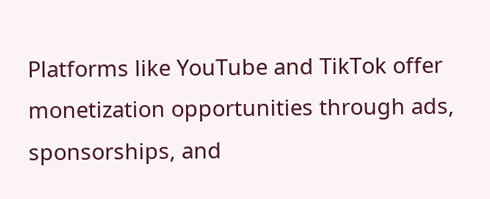Platforms like YouTube and TikTok offer monetization opportunities through ads, sponsorships, and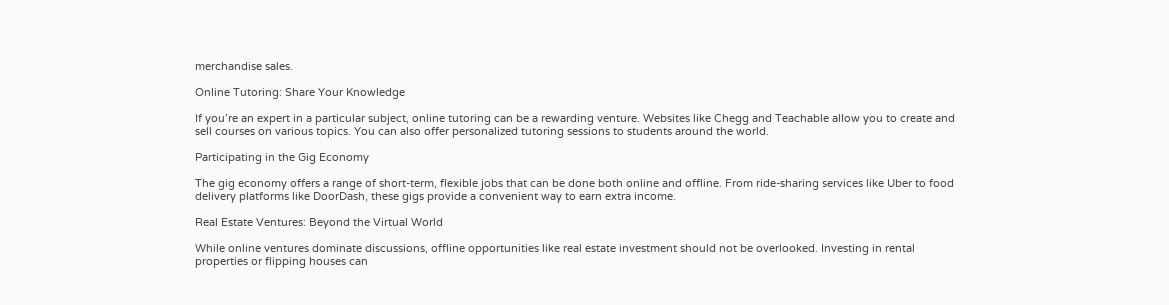merchandise sales.

Online Tutoring: Share Your Knowledge

If you’re an expert in a particular subject, online tutoring can be a rewarding venture. Websites like Chegg and Teachable allow you to create and sell courses on various topics. You can also offer personalized tutoring sessions to students around the world.

Participating in the Gig Economy

The gig economy offers a range of short-term, flexible jobs that can be done both online and offline. From ride-sharing services like Uber to food delivery platforms like DoorDash, these gigs provide a convenient way to earn extra income.

Real Estate Ventures: Beyond the Virtual World

While online ventures dominate discussions, offline opportunities like real estate investment should not be overlooked. Investing in rental properties or flipping houses can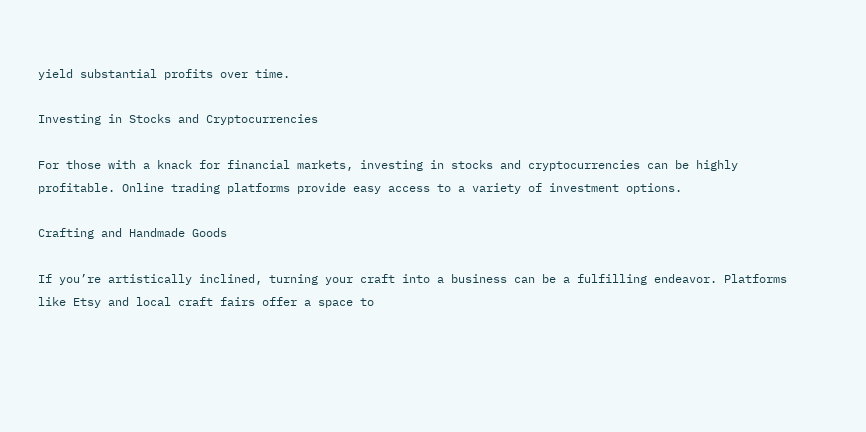yield substantial profits over time.

Investing in Stocks and Cryptocurrencies

For those with a knack for financial markets, investing in stocks and cryptocurrencies can be highly profitable. Online trading platforms provide easy access to a variety of investment options.

Crafting and Handmade Goods

If you’re artistically inclined, turning your craft into a business can be a fulfilling endeavor. Platforms like Etsy and local craft fairs offer a space to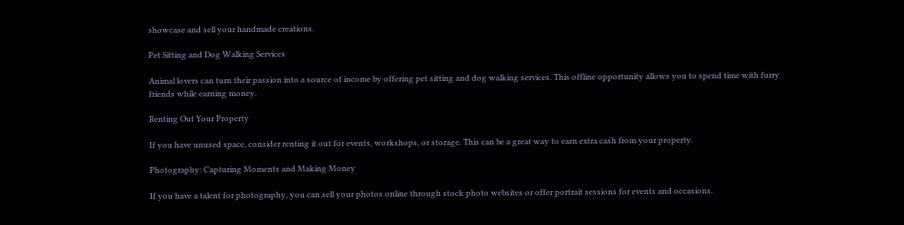showcase and sell your handmade creations.

Pet Sitting and Dog Walking Services

Animal lovers can turn their passion into a source of income by offering pet sitting and dog walking services. This offline opportunity allows you to spend time with furry friends while earning money.

Renting Out Your Property

If you have unused space, consider renting it out for events, workshops, or storage. This can be a great way to earn extra cash from your property.

Photography: Capturing Moments and Making Money

If you have a talent for photography, you can sell your photos online through stock photo websites or offer portrait sessions for events and occasions.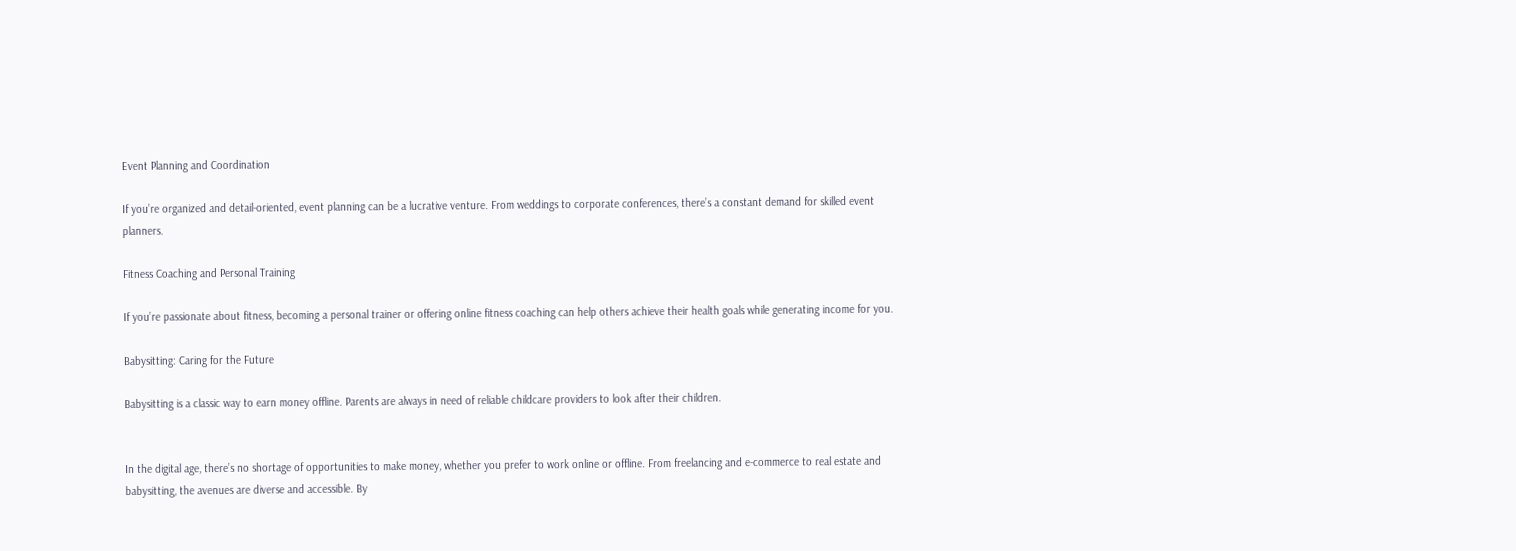Event Planning and Coordination

If you’re organized and detail-oriented, event planning can be a lucrative venture. From weddings to corporate conferences, there’s a constant demand for skilled event planners.

Fitness Coaching and Personal Training

If you’re passionate about fitness, becoming a personal trainer or offering online fitness coaching can help others achieve their health goals while generating income for you.

Babysitting: Caring for the Future

Babysitting is a classic way to earn money offline. Parents are always in need of reliable childcare providers to look after their children.


In the digital age, there’s no shortage of opportunities to make money, whether you prefer to work online or offline. From freelancing and e-commerce to real estate and babysitting, the avenues are diverse and accessible. By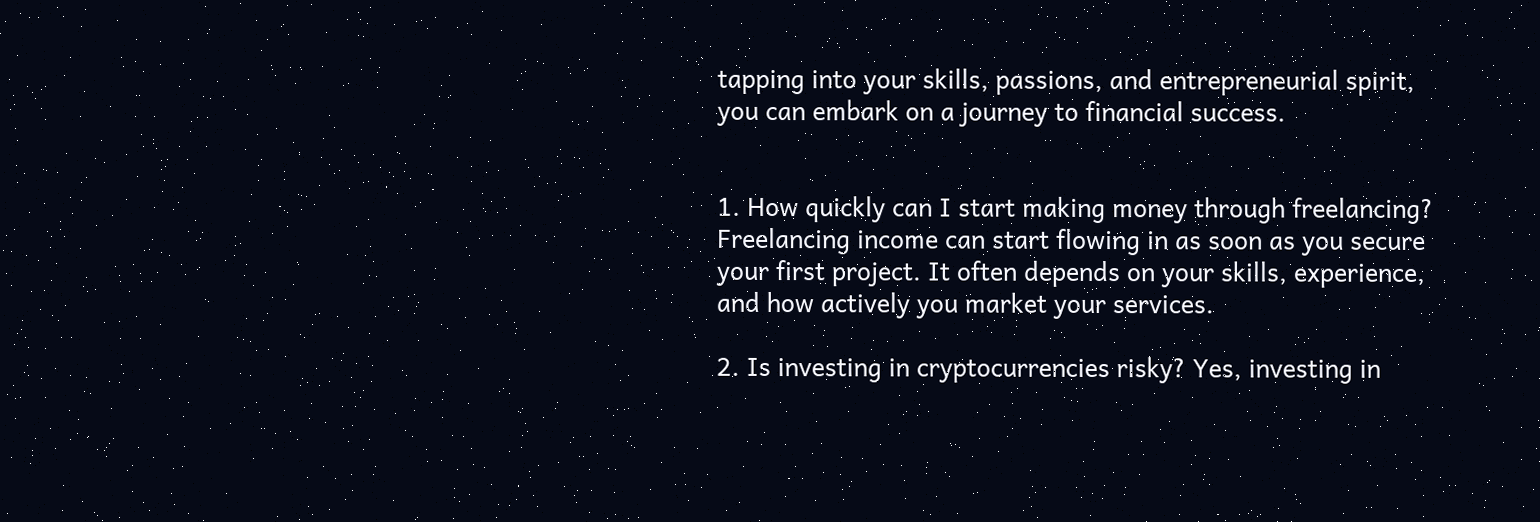tapping into your skills, passions, and entrepreneurial spirit, you can embark on a journey to financial success.


1. How quickly can I start making money through freelancing? Freelancing income can start flowing in as soon as you secure your first project. It often depends on your skills, experience, and how actively you market your services.

2. Is investing in cryptocurrencies risky? Yes, investing in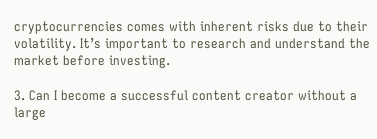cryptocurrencies comes with inherent risks due to their volatility. It’s important to research and understand the market before investing.

3. Can I become a successful content creator without a large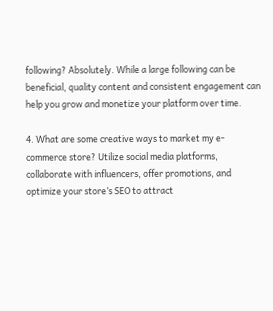following? Absolutely. While a large following can be beneficial, quality content and consistent engagement can help you grow and monetize your platform over time.

4. What are some creative ways to market my e-commerce store? Utilize social media platforms, collaborate with influencers, offer promotions, and optimize your store’s SEO to attract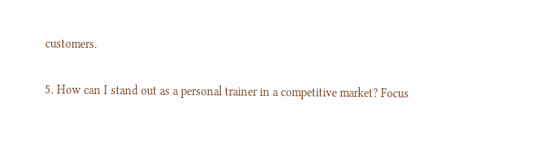customers.

5. How can I stand out as a personal trainer in a competitive market? Focus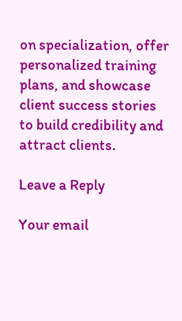on specialization, offer personalized training plans, and showcase client success stories to build credibility and attract clients.

Leave a Reply

Your email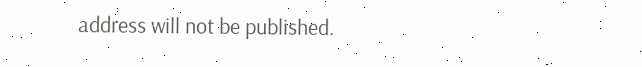address will not be published.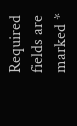Required fields are marked *